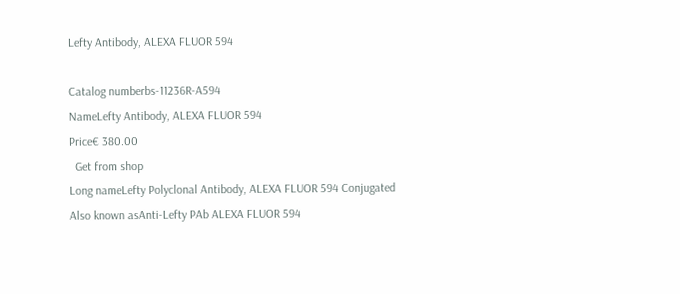Lefty Antibody, ALEXA FLUOR 594

Catalog numberbs-11236R-A594
NameLefty Antibody, ALEXA FLUOR 594
Price€ 380.00
  Get from shop
Long nameLefty Polyclonal Antibody, ALEXA FLUOR 594 Conjugated
Also known asAnti-Lefty PAb ALEXA FLUOR 594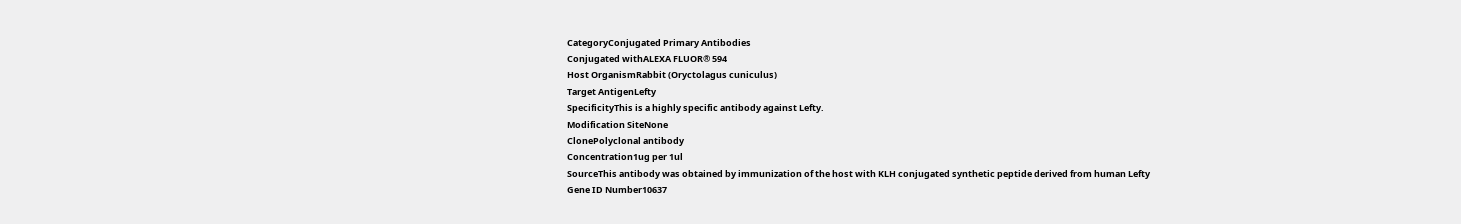CategoryConjugated Primary Antibodies
Conjugated withALEXA FLUOR® 594
Host OrganismRabbit (Oryctolagus cuniculus)
Target AntigenLefty
SpecificityThis is a highly specific antibody against Lefty.
Modification SiteNone
ClonePolyclonal antibody
Concentration1ug per 1ul
SourceThis antibody was obtained by immunization of the host with KLH conjugated synthetic peptide derived from human Lefty
Gene ID Number10637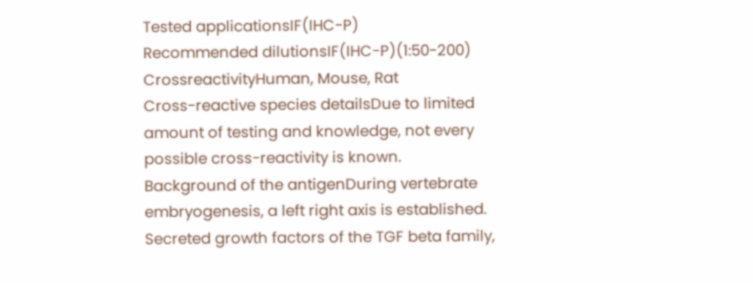Tested applicationsIF(IHC-P)
Recommended dilutionsIF(IHC-P)(1:50-200)
CrossreactivityHuman, Mouse, Rat
Cross-reactive species detailsDue to limited amount of testing and knowledge, not every possible cross-reactivity is known.
Background of the antigenDuring vertebrate embryogenesis, a left right axis is established. Secreted growth factors of the TGF beta family,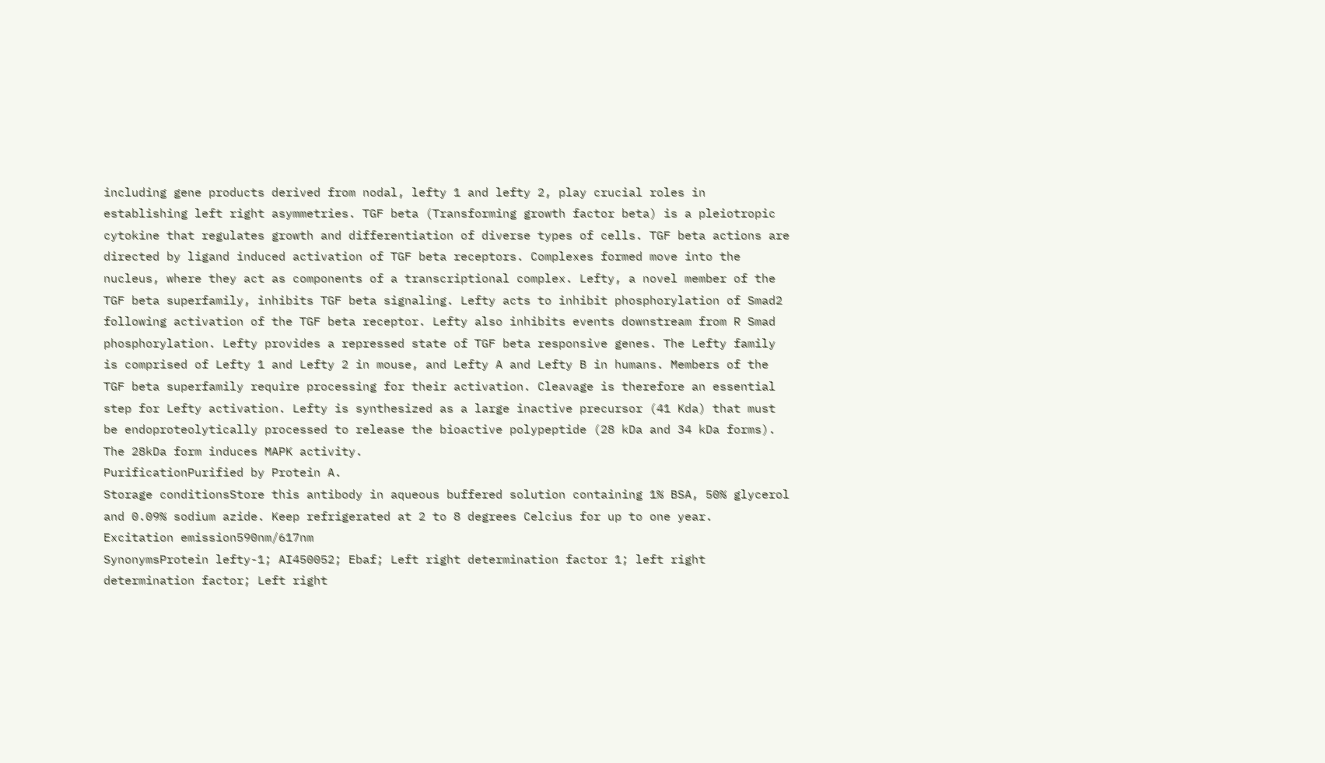including gene products derived from nodal, lefty 1 and lefty 2, play crucial roles in establishing left right asymmetries. TGF beta (Transforming growth factor beta) is a pleiotropic cytokine that regulates growth and differentiation of diverse types of cells. TGF beta actions are directed by ligand induced activation of TGF beta receptors. Complexes formed move into the nucleus, where they act as components of a transcriptional complex. Lefty, a novel member of the TGF beta superfamily, inhibits TGF beta signaling. Lefty acts to inhibit phosphorylation of Smad2 following activation of the TGF beta receptor. Lefty also inhibits events downstream from R Smad phosphorylation. Lefty provides a repressed state of TGF beta responsive genes. The Lefty family is comprised of Lefty 1 and Lefty 2 in mouse, and Lefty A and Lefty B in humans. Members of the TGF beta superfamily require processing for their activation. Cleavage is therefore an essential step for Lefty activation. Lefty is synthesized as a large inactive precursor (41 Kda) that must be endoproteolytically processed to release the bioactive polypeptide (28 kDa and 34 kDa forms). The 28kDa form induces MAPK activity.
PurificationPurified by Protein A.
Storage conditionsStore this antibody in aqueous buffered solution containing 1% BSA, 50% glycerol and 0.09% sodium azide. Keep refrigerated at 2 to 8 degrees Celcius for up to one year.
Excitation emission590nm/617nm
SynonymsProtein lefty-1; AI450052; Ebaf; Left right determination factor 1; left right determination factor; Left right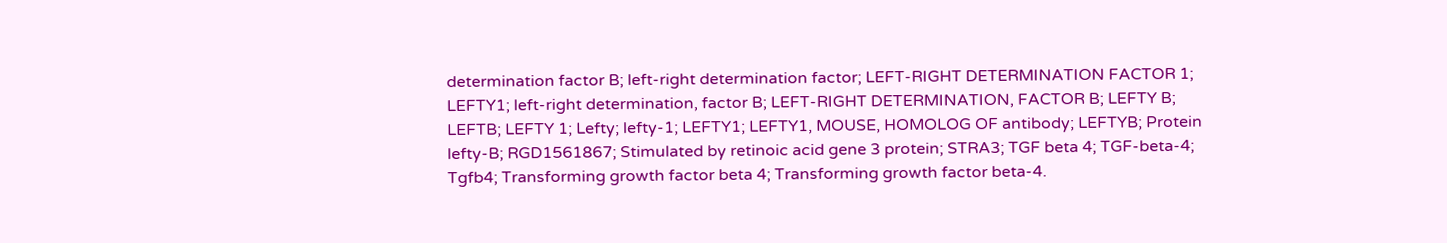determination factor B; left-right determination factor; LEFT-RIGHT DETERMINATION FACTOR 1; LEFTY1; left-right determination, factor B; LEFT-RIGHT DETERMINATION, FACTOR B; LEFTY B; LEFTB; LEFTY 1; Lefty; lefty-1; LEFTY1; LEFTY1, MOUSE, HOMOLOG OF antibody; LEFTYB; Protein lefty-B; RGD1561867; Stimulated by retinoic acid gene 3 protein; STRA3; TGF beta 4; TGF-beta-4; Tgfb4; Transforming growth factor beta 4; Transforming growth factor beta-4.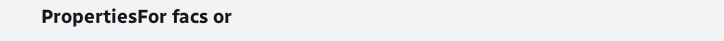PropertiesFor facs or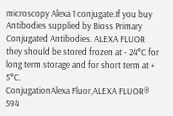microscopy Alexa 1 conjugate.If you buy Antibodies supplied by Bioss Primary Conjugated Antibodies. ALEXA FLUOR they should be stored frozen at - 24°C for long term storage and for short term at + 5°C.
ConjugationAlexa Fluor,ALEXA FLUOR® 594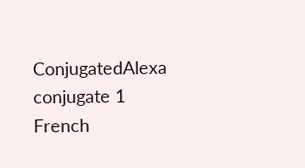ConjugatedAlexa conjugate 1
French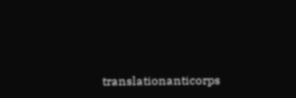translationanticorps